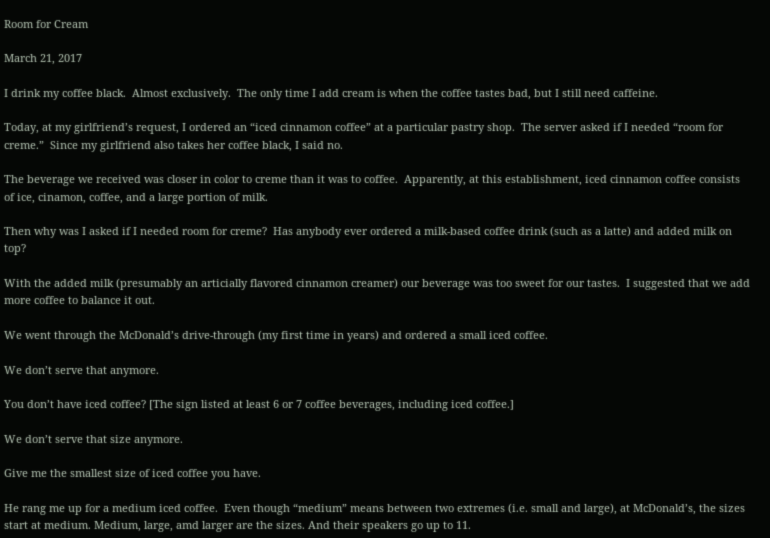Room for Cream

March 21, 2017

I drink my coffee black.  Almost exclusively.  The only time I add cream is when the coffee tastes bad, but I still need caffeine.

Today, at my girlfriend’s request, I ordered an “iced cinnamon coffee” at a particular pastry shop.  The server asked if I needed “room for creme.”  Since my girlfriend also takes her coffee black, I said no.

The beverage we received was closer in color to creme than it was to coffee.  Apparently, at this establishment, iced cinnamon coffee consists of ice, cinamon, coffee, and a large portion of milk.

Then why was I asked if I needed room for creme?  Has anybody ever ordered a milk-based coffee drink (such as a latte) and added milk on top?

With the added milk (presumably an articially flavored cinnamon creamer) our beverage was too sweet for our tastes.  I suggested that we add more coffee to balance it out.

We went through the McDonald’s drive-through (my first time in years) and ordered a small iced coffee.

We don’t serve that anymore.

You don’t have iced coffee? [The sign listed at least 6 or 7 coffee beverages, including iced coffee.]

We don’t serve that size anymore.

Give me the smallest size of iced coffee you have.

He rang me up for a medium iced coffee.  Even though “medium” means between two extremes (i.e. small and large), at McDonald’s, the sizes start at medium. Medium, large, amd larger are the sizes. And their speakers go up to 11.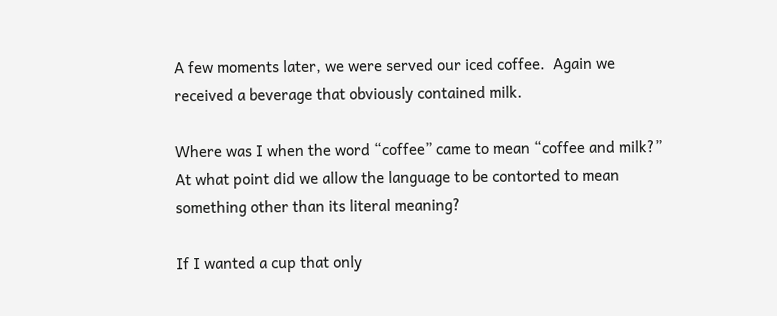A few moments later, we were served our iced coffee.  Again we received a beverage that obviously contained milk.

Where was I when the word “coffee” came to mean “coffee and milk?”  At what point did we allow the language to be contorted to mean something other than its literal meaning?

If I wanted a cup that only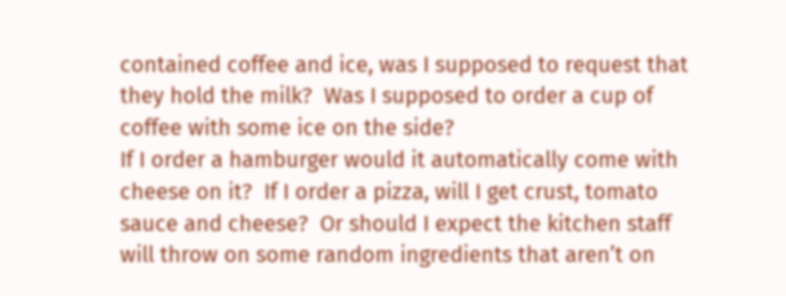contained coffee and ice, was I supposed to request that they hold the milk?  Was I supposed to order a cup of coffee with some ice on the side?
If I order a hamburger would it automatically come with cheese on it?  If I order a pizza, will I get crust, tomato sauce and cheese?  Or should I expect the kitchen staff will throw on some random ingredients that aren’t on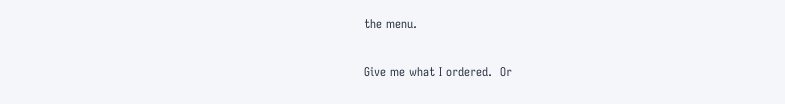the menu.

Give me what I ordered.  Or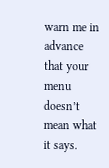warn me in advance that your menu doesn’t mean what it says.